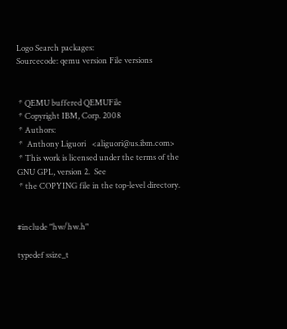Logo Search packages:
Sourcecode: qemu version File versions


 * QEMU buffered QEMUFile
 * Copyright IBM, Corp. 2008
 * Authors:
 *  Anthony Liguori   <aliguori@us.ibm.com>
 * This work is licensed under the terms of the GNU GPL, version 2.  See
 * the COPYING file in the top-level directory.


#include "hw/hw.h"

typedef ssize_t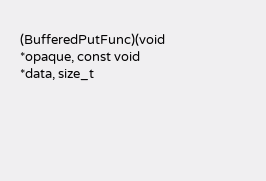(BufferedPutFunc)(void *opaque, const void *data, size_t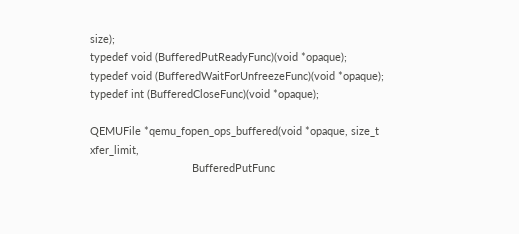size);
typedef void (BufferedPutReadyFunc)(void *opaque);
typedef void (BufferedWaitForUnfreezeFunc)(void *opaque);
typedef int (BufferedCloseFunc)(void *opaque);

QEMUFile *qemu_fopen_ops_buffered(void *opaque, size_t xfer_limit,
                                  BufferedPutFunc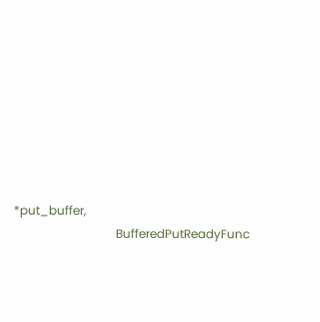*put_buffer,
                                  BufferedPutReadyFunc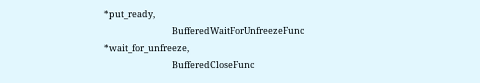*put_ready,
                                  BufferedWaitForUnfreezeFunc *wait_for_unfreeze,
                                  BufferedCloseFunc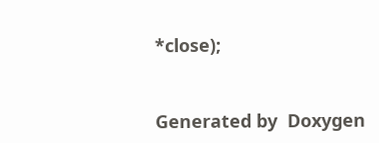*close);


Generated by  Doxygen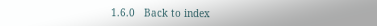1.6.0   Back to index